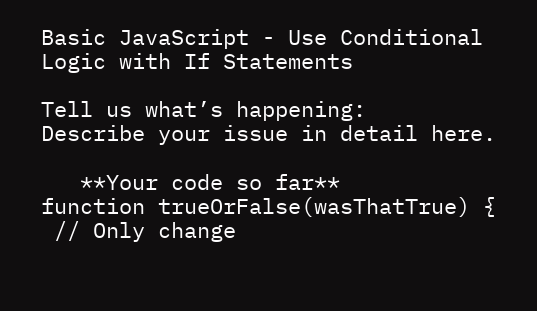Basic JavaScript - Use Conditional Logic with If Statements

Tell us what’s happening:
Describe your issue in detail here.

   **Your code so far**
function trueOrFalse(wasThatTrue) {
 // Only change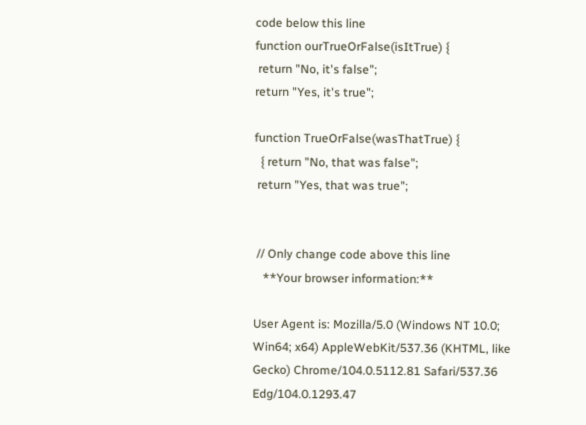code below this line
function ourTrueOrFalse(isItTrue) {
 return "No, it's false";
return "Yes, it's true";

function TrueOrFalse(wasThatTrue) {
  { return "No, that was false";
 return "Yes, that was true";


 // Only change code above this line
   **Your browser information:**

User Agent is: Mozilla/5.0 (Windows NT 10.0; Win64; x64) AppleWebKit/537.36 (KHTML, like Gecko) Chrome/104.0.5112.81 Safari/537.36 Edg/104.0.1293.47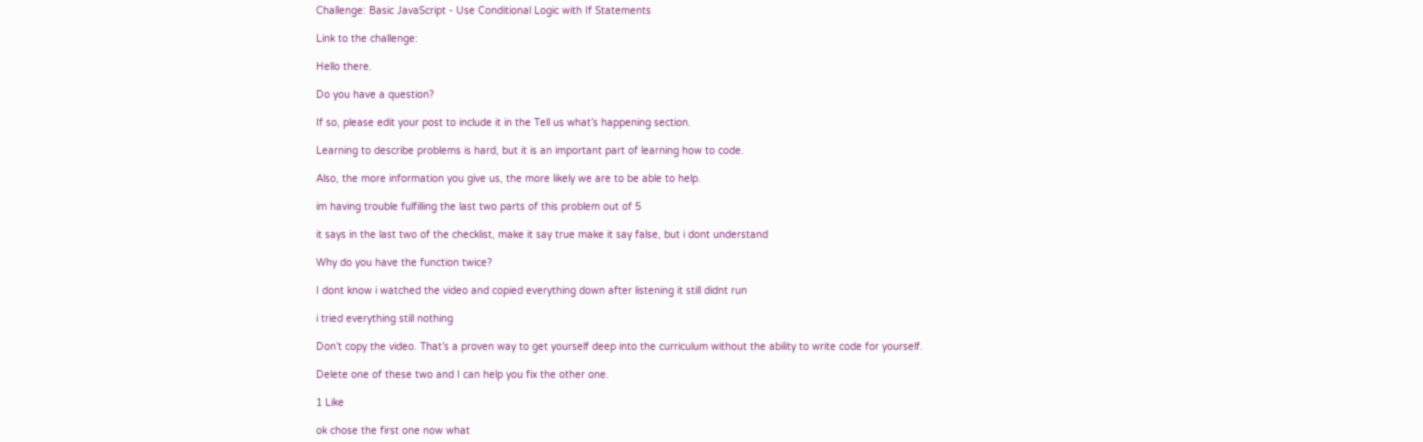Challenge: Basic JavaScript - Use Conditional Logic with If Statements

Link to the challenge:

Hello there.

Do you have a question?

If so, please edit your post to include it in the Tell us what’s happening section.

Learning to describe problems is hard, but it is an important part of learning how to code.

Also, the more information you give us, the more likely we are to be able to help.

im having trouble fulfilling the last two parts of this problem out of 5

it says in the last two of the checklist, make it say true make it say false, but i dont understand

Why do you have the function twice?

I dont know i watched the video and copied everything down after listening it still didnt run

i tried everything still nothing

Don’t copy the video. That’s a proven way to get yourself deep into the curriculum without the ability to write code for yourself.

Delete one of these two and I can help you fix the other one.

1 Like

ok chose the first one now what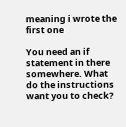meaning i wrote the first one

You need an if statement in there somewhere. What do the instructions want you to check?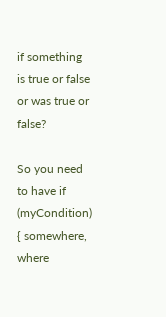if something is true or false or was true or false?

So you need to have if (myCondition) { somewhere, where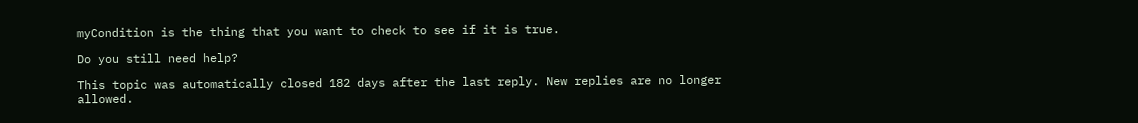myCondition is the thing that you want to check to see if it is true.

Do you still need help?

This topic was automatically closed 182 days after the last reply. New replies are no longer allowed.